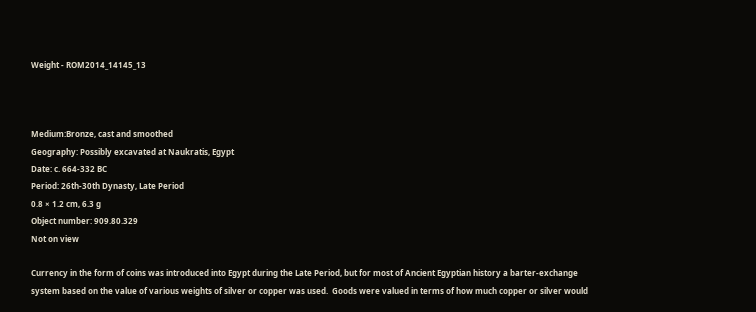Weight - ROM2014_14145_13



Medium:Bronze, cast and smoothed
Geography: Possibly excavated at Naukratis, Egypt
Date: c. 664-332 BC
Period: 26th-30th Dynasty, Late Period
0.8 × 1.2 cm, 6.3 g
Object number: 909.80.329
Not on view

Currency in the form of coins was introduced into Egypt during the Late Period, but for most of Ancient Egyptian history a barter-exchange system based on the value of various weights of silver or copper was used.  Goods were valued in terms of how much copper or silver would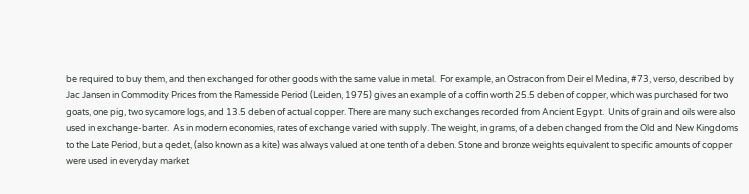be required to buy them, and then exchanged for other goods with the same value in metal.  For example, an Ostracon from Deir el Medina, #73, verso, described by Jac Jansen in Commodity Prices from the Ramesside Period (Leiden, 1975) gives an example of a coffin worth 25.5 deben of copper, which was purchased for two goats, one pig, two sycamore logs, and 13.5 deben of actual copper. There are many such exchanges recorded from Ancient Egypt.  Units of grain and oils were also used in exchange-barter.  As in modern economies, rates of exchange varied with supply. The weight, in grams, of a deben changed from the Old and New Kingdoms to the Late Period, but a qedet, (also known as a kite) was always valued at one tenth of a deben. Stone and bronze weights equivalent to specific amounts of copper were used in everyday market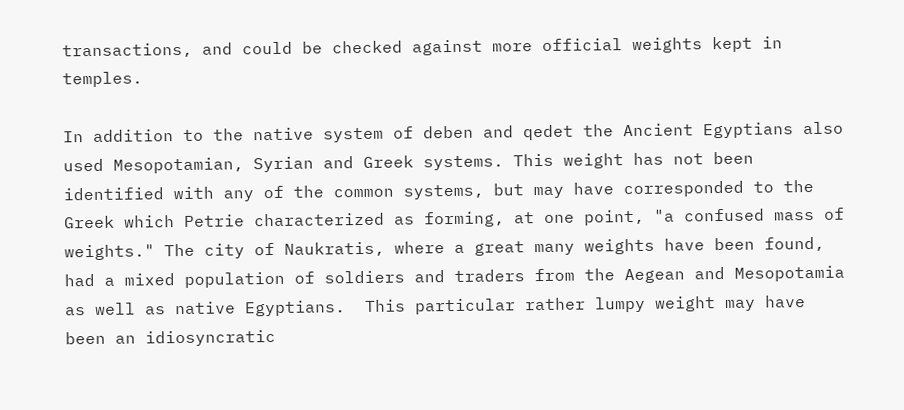transactions, and could be checked against more official weights kept in temples.

In addition to the native system of deben and qedet the Ancient Egyptians also used Mesopotamian, Syrian and Greek systems. This weight has not been identified with any of the common systems, but may have corresponded to the Greek which Petrie characterized as forming, at one point, "a confused mass of weights." The city of Naukratis, where a great many weights have been found, had a mixed population of soldiers and traders from the Aegean and Mesopotamia as well as native Egyptians.  This particular rather lumpy weight may have been an idiosyncratic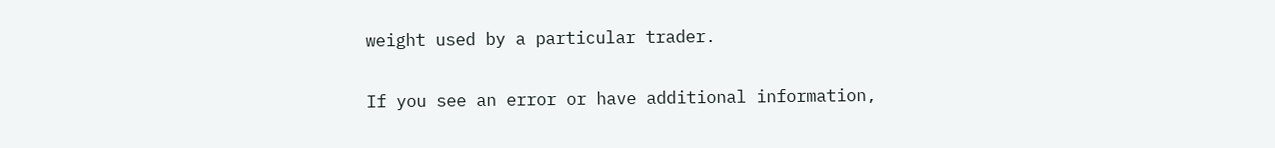weight used by a particular trader.

If you see an error or have additional information,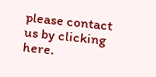please contact us by clicking here.